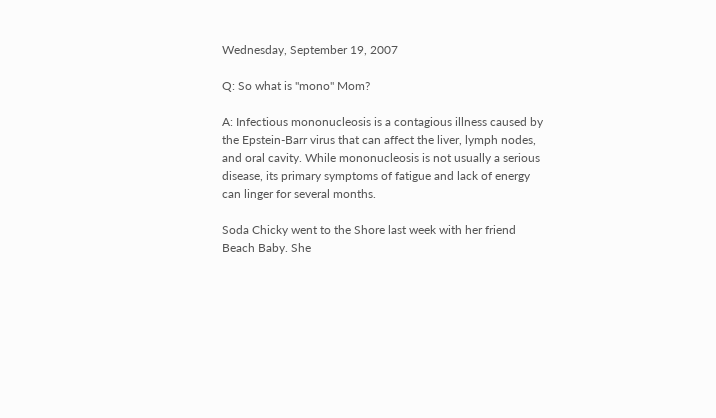Wednesday, September 19, 2007

Q: So what is "mono" Mom?

A: Infectious mononucleosis is a contagious illness caused by the Epstein-Barr virus that can affect the liver, lymph nodes, and oral cavity. While mononucleosis is not usually a serious disease, its primary symptoms of fatigue and lack of energy can linger for several months.

Soda Chicky went to the Shore last week with her friend Beach Baby. She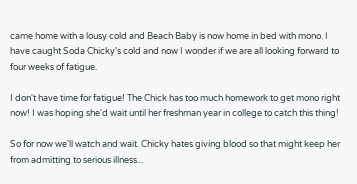came home with a lousy cold and Beach Baby is now home in bed with mono. I have caught Soda Chicky's cold and now I wonder if we are all looking forward to four weeks of fatigue.

I don't have time for fatigue! The Chick has too much homework to get mono right now! I was hoping she'd wait until her freshman year in college to catch this thing!

So for now we'll watch and wait. Chicky hates giving blood so that might keep her from admitting to serious illness...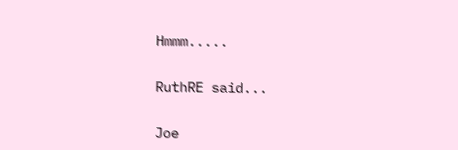Hmmm.....


RuthRE said...


Joe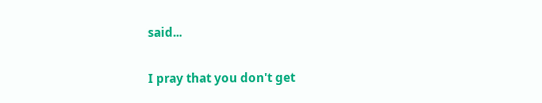said...

I pray that you don't get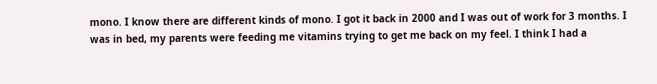mono. I know there are different kinds of mono. I got it back in 2000 and I was out of work for 3 months. I was in bed, my parents were feeding me vitamins trying to get me back on my feel. I think I had a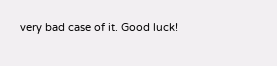very bad case of it. Good luck!